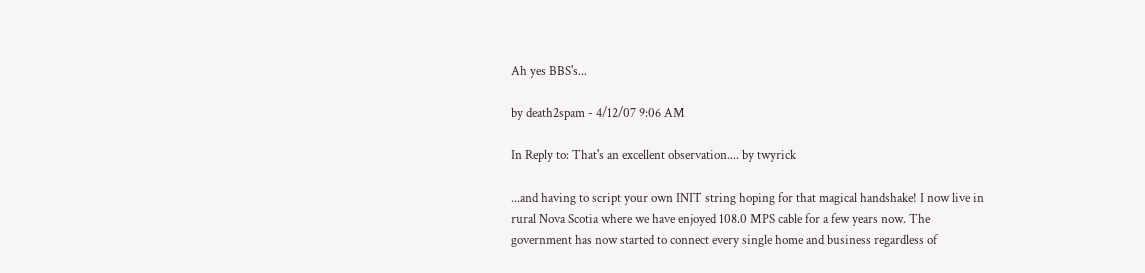Ah yes BBS's...

by death2spam - 4/12/07 9:06 AM

In Reply to: That's an excellent observation.... by twyrick

...and having to script your own INIT string hoping for that magical handshake! I now live in rural Nova Scotia where we have enjoyed 108.0 MPS cable for a few years now. The government has now started to connect every single home and business regardless of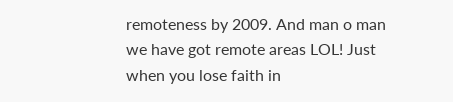remoteness by 2009. And man o man we have got remote areas LOL! Just when you lose faith in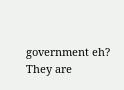government eh? They are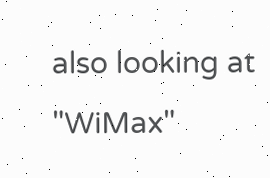also looking at "WiMax"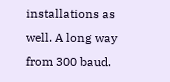installations as well. A long way from 300 baud.